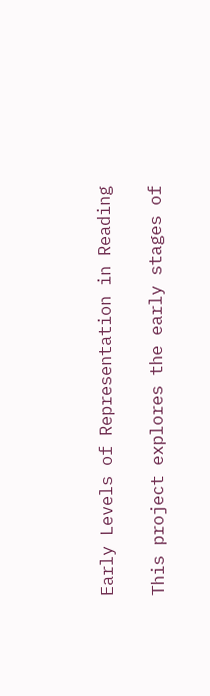Early Levels of Representation in Reading

This project explores the early stages of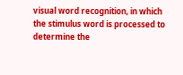visual word recognition, in which the stimulus word is processed to determine the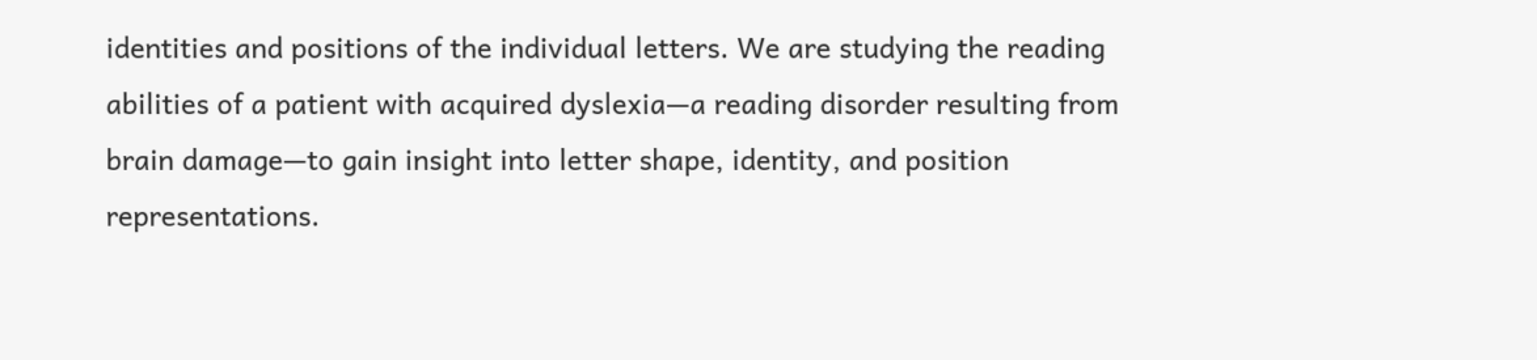identities and positions of the individual letters. We are studying the reading abilities of a patient with acquired dyslexia—a reading disorder resulting from brain damage—to gain insight into letter shape, identity, and position representations.